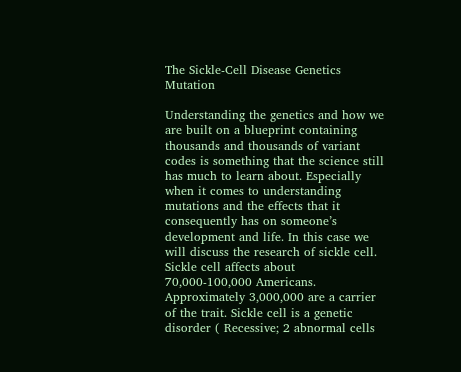The Sickle-Cell Disease Genetics Mutation

Understanding the genetics and how we are built on a blueprint containing thousands and thousands of variant codes is something that the science still has much to learn about. Especially when it comes to understanding mutations and the effects that it consequently has on someone’s development and life. In this case we will discuss the research of sickle cell. Sickle cell affects about 70,000-100,000 Americans. Approximately 3,000,000 are a carrier of the trait. Sickle cell is a genetic disorder ( Recessive; 2 abnormal cells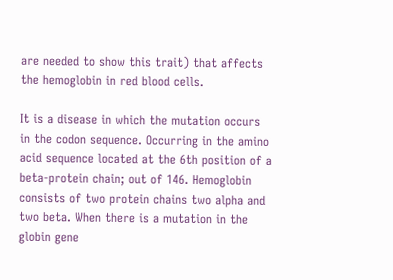are needed to show this trait) that affects the hemoglobin in red blood cells.

It is a disease in which the mutation occurs in the codon sequence. Occurring in the amino acid sequence located at the 6th position of a beta-protein chain; out of 146. Hemoglobin consists of two protein chains two alpha and two beta. When there is a mutation in the globin gene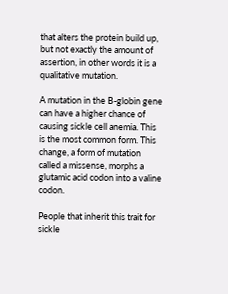that alters the protein build up, but not exactly the amount of assertion, in other words it is a qualitative mutation.

A mutation in the B-globin gene can have a higher chance of causing sickle cell anemia. This is the most common form. This change, a form of mutation called a missense, morphs a glutamic acid codon into a valine codon.

People that inherit this trait for sickle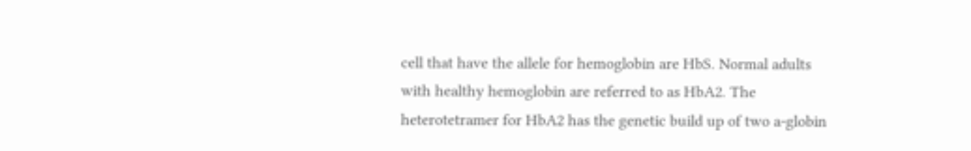cell that have the allele for hemoglobin are HbS. Normal adults with healthy hemoglobin are referred to as HbA2. The heterotetramer for HbA2 has the genetic build up of two a-globin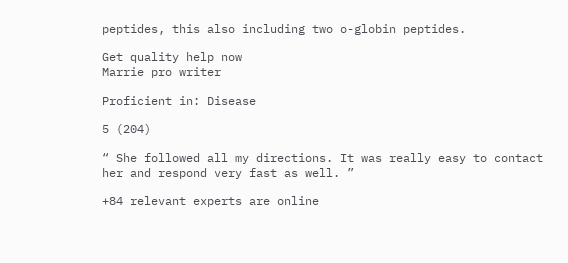peptides, this also including two o-globin peptides.

Get quality help now
Marrie pro writer

Proficient in: Disease

5 (204)

“ She followed all my directions. It was really easy to contact her and respond very fast as well. ”

+84 relevant experts are online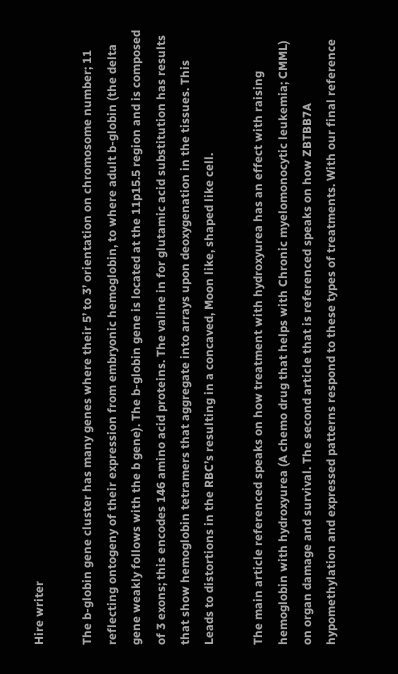Hire writer

The b-globin gene cluster has many genes where their 5’ to 3’ orientation on chromosome number; 11 reflecting ontogeny of their expression from embryonic hemoglobin, to where adult b-globin (the delta gene weakly follows with the b gene). The b-globin gene is located at the 11p15.5 region and is composed of 3 exons; this encodes 146 amino acid proteins. The valine in for glutamic acid substitution has results that show hemoglobin tetramers that aggregate into arrays upon deoxygenation in the tissues. This Leads to distortions in the RBC’s resulting in a concaved, Moon like, shaped like cell.

The main article referenced speaks on how treatment with hydroxyurea has an effect with raising hemoglobin with hydroxyurea (A chemo drug that helps with Chronic myelomonocytic leukemia; CMML) on organ damage and survival. The second article that is referenced speaks on how ZBTBB7A hypomethylation and expressed patterns respond to these types of treatments. With our final reference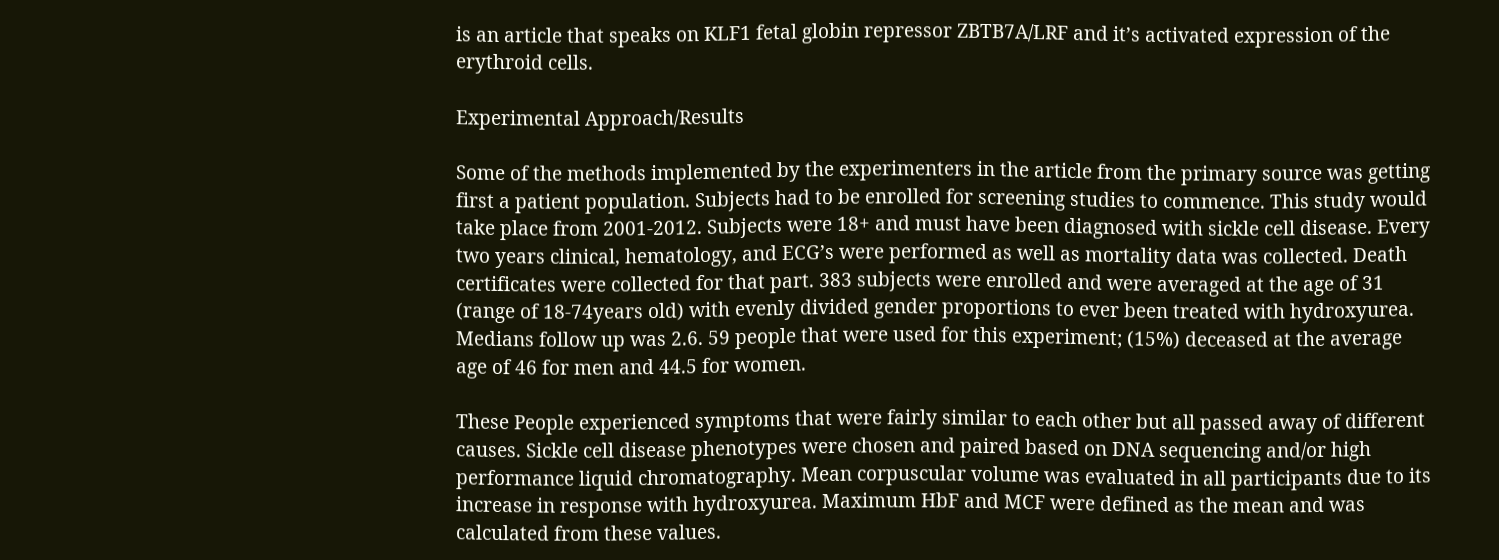is an article that speaks on KLF1 fetal globin repressor ZBTB7A/LRF and it’s activated expression of the erythroid cells.

Experimental Approach/Results

Some of the methods implemented by the experimenters in the article from the primary source was getting first a patient population. Subjects had to be enrolled for screening studies to commence. This study would take place from 2001-2012. Subjects were 18+ and must have been diagnosed with sickle cell disease. Every two years clinical, hematology, and ECG’s were performed as well as mortality data was collected. Death certificates were collected for that part. 383 subjects were enrolled and were averaged at the age of 31 (range of 18-74years old) with evenly divided gender proportions to ever been treated with hydroxyurea. Medians follow up was 2.6. 59 people that were used for this experiment; (15%) deceased at the average age of 46 for men and 44.5 for women.

These People experienced symptoms that were fairly similar to each other but all passed away of different causes. Sickle cell disease phenotypes were chosen and paired based on DNA sequencing and/or high performance liquid chromatography. Mean corpuscular volume was evaluated in all participants due to its increase in response with hydroxyurea. Maximum HbF and MCF were defined as the mean and was calculated from these values.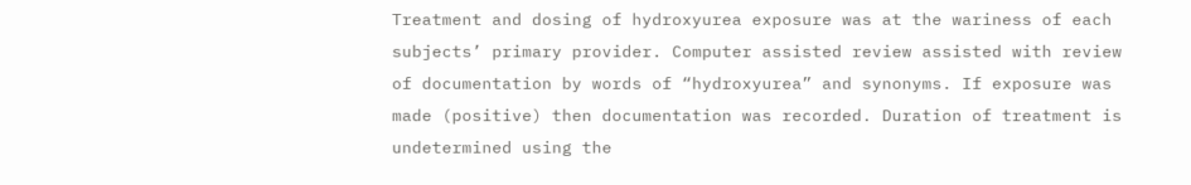Treatment and dosing of hydroxyurea exposure was at the wariness of each subjects’ primary provider. Computer assisted review assisted with review of documentation by words of “hydroxyurea” and synonyms. If exposure was made (positive) then documentation was recorded. Duration of treatment is undetermined using the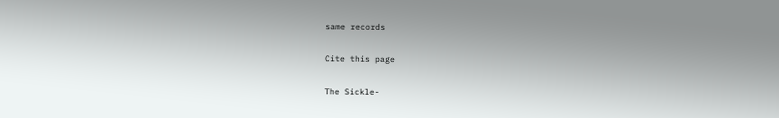same records

Cite this page

The Sickle-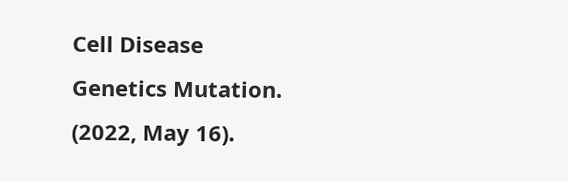Cell Disease Genetics Mutation. (2022, May 16).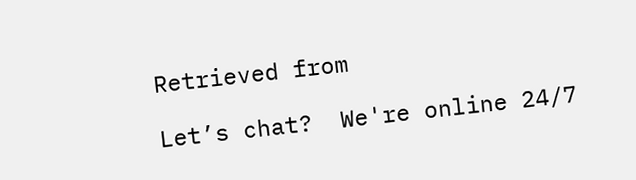Retrieved from

Let’s chat?  We're online 24/7